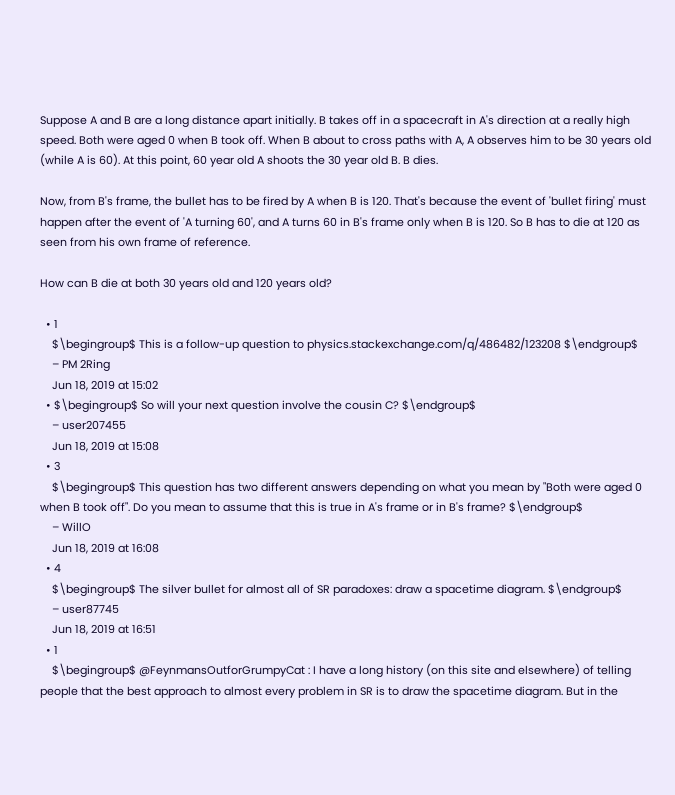Suppose A and B are a long distance apart initially. B takes off in a spacecraft in A's direction at a really high speed. Both were aged 0 when B took off. When B about to cross paths with A, A observes him to be 30 years old (while A is 60). At this point, 60 year old A shoots the 30 year old B. B dies.

Now, from B's frame, the bullet has to be fired by A when B is 120. That's because the event of 'bullet firing' must happen after the event of 'A turning 60', and A turns 60 in B's frame only when B is 120. So B has to die at 120 as seen from his own frame of reference.

How can B die at both 30 years old and 120 years old?

  • 1
    $\begingroup$ This is a follow-up question to physics.stackexchange.com/q/486482/123208 $\endgroup$
    – PM 2Ring
    Jun 18, 2019 at 15:02
  • $\begingroup$ So will your next question involve the cousin C? $\endgroup$
    – user207455
    Jun 18, 2019 at 15:08
  • 3
    $\begingroup$ This question has two different answers depending on what you mean by "Both were aged 0 when B took off". Do you mean to assume that this is true in A's frame or in B's frame? $\endgroup$
    – WillO
    Jun 18, 2019 at 16:08
  • 4
    $\begingroup$ The silver bullet for almost all of SR paradoxes: draw a spacetime diagram. $\endgroup$
    – user87745
    Jun 18, 2019 at 16:51
  • 1
    $\begingroup$ @FeynmansOutforGrumpyCat : I have a long history (on this site and elsewhere) of telling people that the best approach to almost every problem in SR is to draw the spacetime diagram. But in the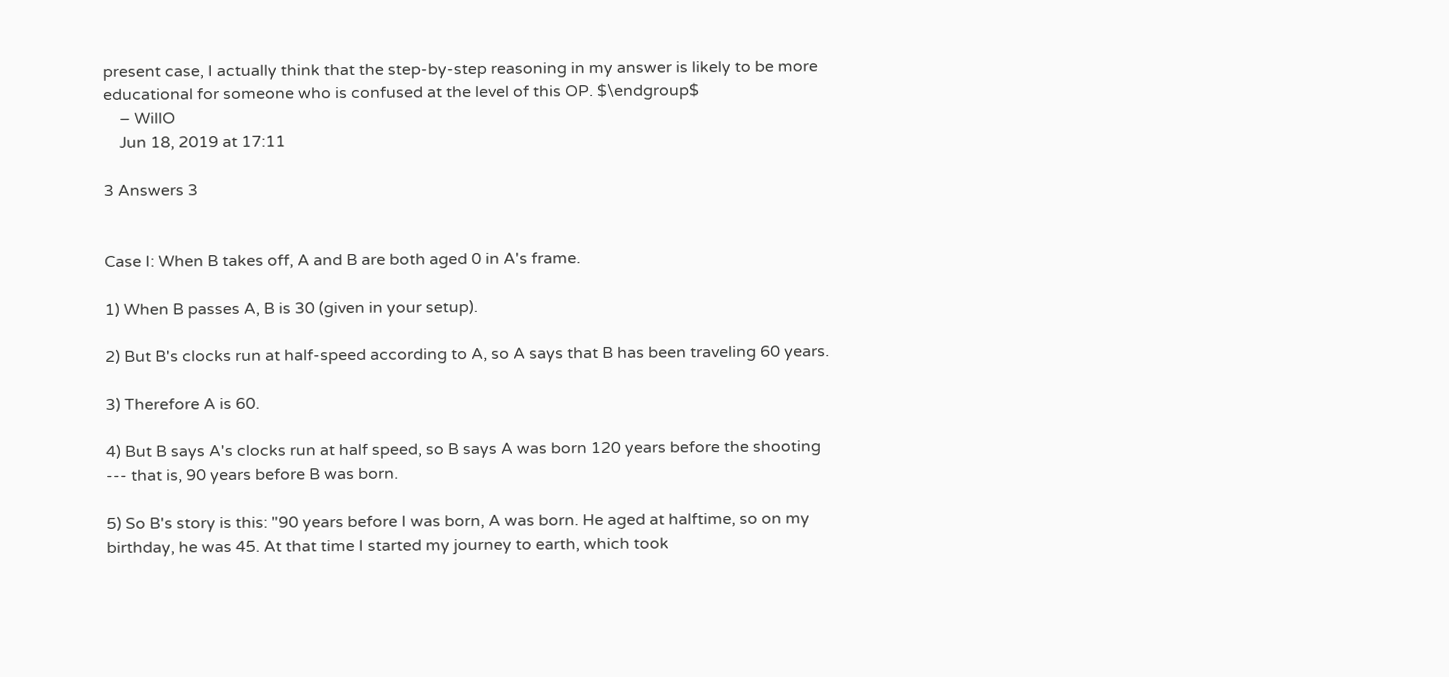present case, I actually think that the step-by-step reasoning in my answer is likely to be more educational for someone who is confused at the level of this OP. $\endgroup$
    – WillO
    Jun 18, 2019 at 17:11

3 Answers 3


Case I: When B takes off, A and B are both aged 0 in A's frame.

1) When B passes A, B is 30 (given in your setup).

2) But B's clocks run at half-speed according to A, so A says that B has been traveling 60 years.

3) Therefore A is 60.

4) But B says A's clocks run at half speed, so B says A was born 120 years before the shooting --- that is, 90 years before B was born.

5) So B's story is this: "90 years before I was born, A was born. He aged at halftime, so on my birthday, he was 45. At that time I started my journey to earth, which took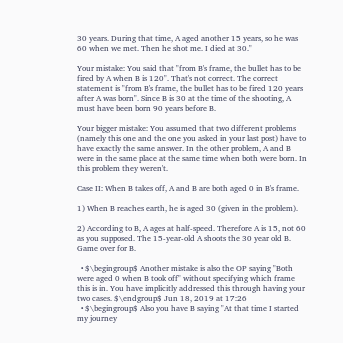30 years. During that time, A aged another 15 years, so he was 60 when we met. Then he shot me. I died at 30."

Your mistake: You said that "from B's frame, the bullet has to be fired by A when B is 120". That's not correct. The correct statement is "from B's frame, the bullet has to be fired 120 years after A was born". Since B is 30 at the time of the shooting, A must have been born 90 years before B.

Your bigger mistake: You assumed that two different problems (namely this one and the one you asked in your last post) have to have exactly the same answer. In the other problem, A and B were in the same place at the same time when both were born. In this problem they weren't.

Case II: When B takes off, A and B are both aged 0 in B's frame.

1) When B reaches earth, he is aged 30 (given in the problem).

2) According to B, A ages at half-speed. Therefore A is 15, not 60 as you supposed. The 15-year-old A shoots the 30 year old B. Game over for B.

  • $\begingroup$ Another mistake is also the OP saying "Both were aged 0 when B took off" without specifying which frame this is in. You have implicitly addressed this through having your two cases. $\endgroup$ Jun 18, 2019 at 17:26
  • $\begingroup$ Also you have B saying "At that time I started my journey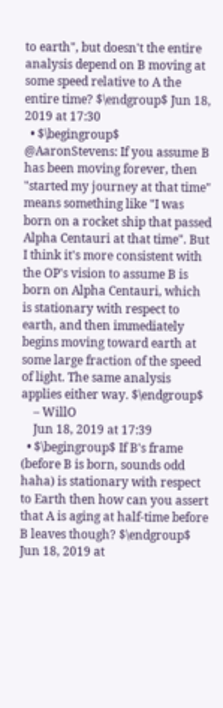to earth", but doesn't the entire analysis depend on B moving at some speed relative to A the entire time? $\endgroup$ Jun 18, 2019 at 17:30
  • $\begingroup$ @AaronStevens: If you assume B has been moving forever, then "started my journey at that time" means something like "I was born on a rocket ship that passed Alpha Centauri at that time". But I think it's more consistent with the OP's vision to assume B is born on Alpha Centauri, which is stationary with respect to earth, and then immediately begins moving toward earth at some large fraction of the speed of light. The same analysis applies either way. $\endgroup$
    – WillO
    Jun 18, 2019 at 17:39
  • $\begingroup$ If B's frame (before B is born, sounds odd haha) is stationary with respect to Earth then how can you assert that A is aging at half-time before B leaves though? $\endgroup$ Jun 18, 2019 at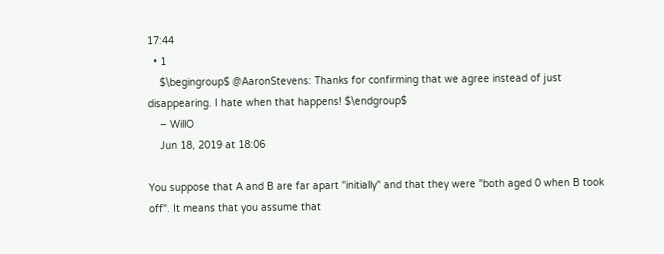17:44
  • 1
    $\begingroup$ @AaronStevens: Thanks for confirming that we agree instead of just disappearing. I hate when that happens! $\endgroup$
    – WillO
    Jun 18, 2019 at 18:06

You suppose that A and B are far apart "initially" and that they were "both aged 0 when B took off". It means that you assume that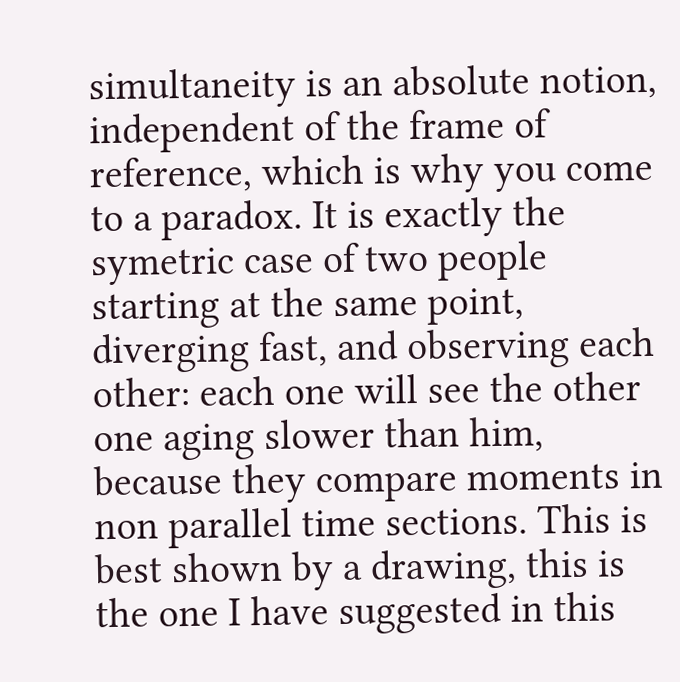simultaneity is an absolute notion, independent of the frame of reference, which is why you come to a paradox. It is exactly the symetric case of two people starting at the same point, diverging fast, and observing each other: each one will see the other one aging slower than him, because they compare moments in non parallel time sections. This is best shown by a drawing, this is the one I have suggested in this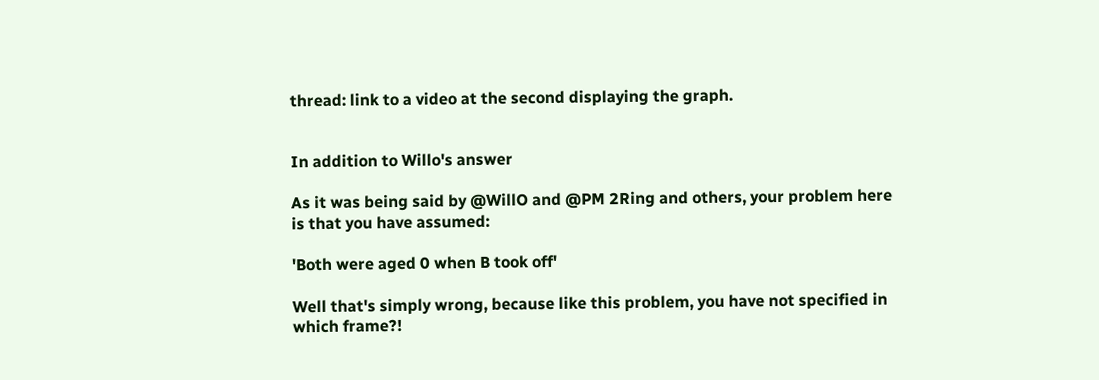thread: link to a video at the second displaying the graph.


In addition to Willo's answer

As it was being said by @WillO and @PM 2Ring and others, your problem here is that you have assumed:

'Both were aged 0 when B took off'

Well that's simply wrong, because like this problem, you have not specified in which frame?!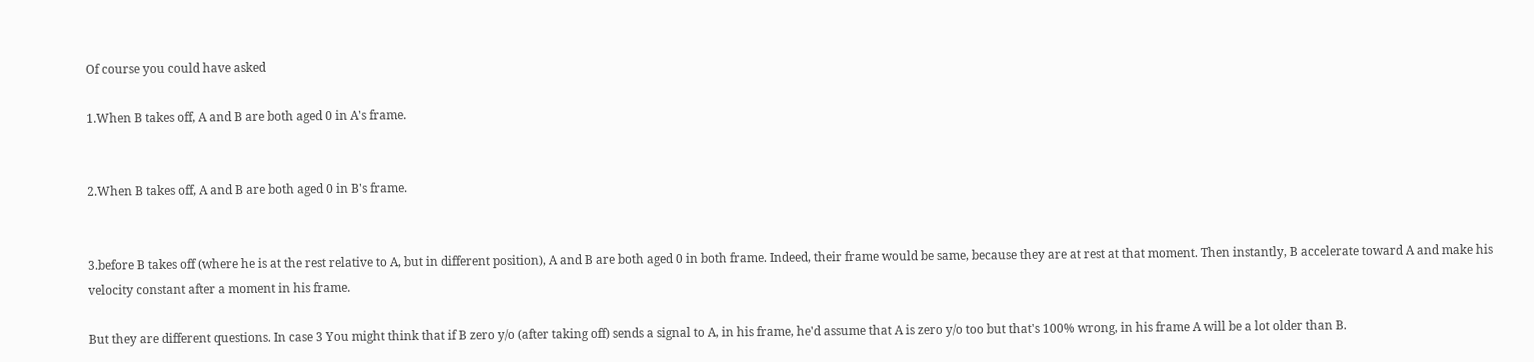Of course you could have asked

1.When B takes off, A and B are both aged 0 in A's frame.


2.When B takes off, A and B are both aged 0 in B's frame.


3.before B takes off (where he is at the rest relative to A, but in different position), A and B are both aged 0 in both frame. Indeed, their frame would be same, because they are at rest at that moment. Then instantly, B accelerate toward A and make his velocity constant after a moment in his frame.

But they are different questions. In case 3 You might think that if B zero y/o (after taking off) sends a signal to A, in his frame, he'd assume that A is zero y/o too but that's 100% wrong, in his frame A will be a lot older than B.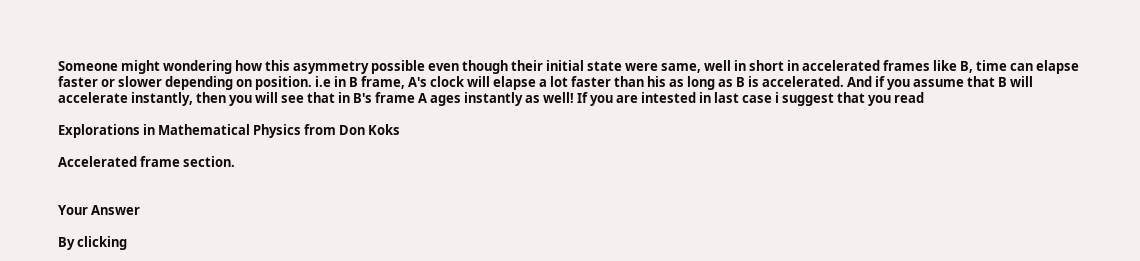Someone might wondering how this asymmetry possible even though their initial state were same, well in short in accelerated frames like B, time can elapse faster or slower depending on position. i.e in B frame, A's clock will elapse a lot faster than his as long as B is accelerated. And if you assume that B will accelerate instantly, then you will see that in B's frame A ages instantly as well! If you are intested in last case i suggest that you read

Explorations in Mathematical Physics from Don Koks

Accelerated frame section.


Your Answer

By clicking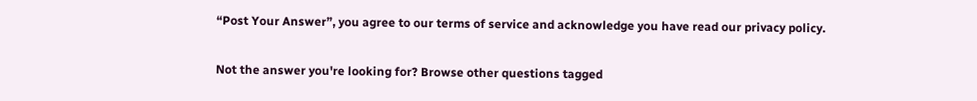“Post Your Answer”, you agree to our terms of service and acknowledge you have read our privacy policy.

Not the answer you're looking for? Browse other questions tagged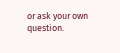or ask your own question.